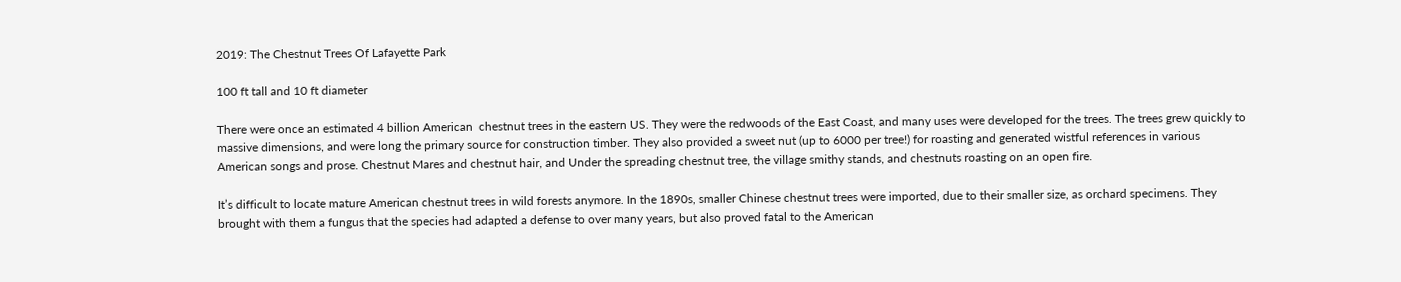2019: The Chestnut Trees Of Lafayette Park

100 ft tall and 10 ft diameter

There were once an estimated 4 billion American  chestnut trees in the eastern US. They were the redwoods of the East Coast, and many uses were developed for the trees. The trees grew quickly to massive dimensions, and were long the primary source for construction timber. They also provided a sweet nut (up to 6000 per tree!) for roasting and generated wistful references in various American songs and prose. Chestnut Mares and chestnut hair, and Under the spreading chestnut tree, the village smithy stands, and chestnuts roasting on an open fire.

It’s difficult to locate mature American chestnut trees in wild forests anymore. In the 1890s, smaller Chinese chestnut trees were imported, due to their smaller size, as orchard specimens. They brought with them a fungus that the species had adapted a defense to over many years, but also proved fatal to the American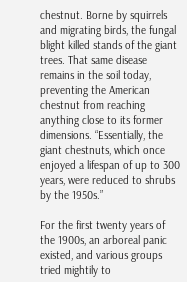chestnut. Borne by squirrels and migrating birds, the fungal blight killed stands of the giant trees. That same disease remains in the soil today, preventing the American chestnut from reaching anything close to its former dimensions. “Essentially, the giant chestnuts, which once enjoyed a lifespan of up to 300 years, were reduced to shrubs by the 1950s.”

For the first twenty years of the 1900s, an arboreal panic existed, and various groups tried mightily to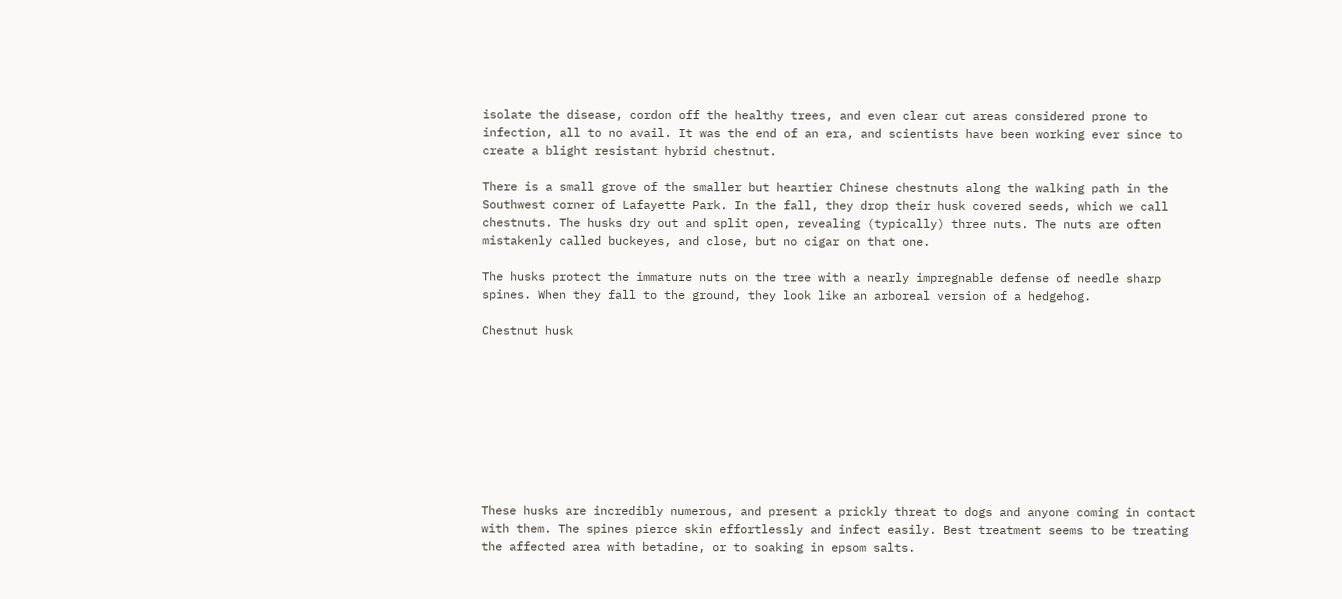isolate the disease, cordon off the healthy trees, and even clear cut areas considered prone to infection, all to no avail. It was the end of an era, and scientists have been working ever since to create a blight resistant hybrid chestnut.

There is a small grove of the smaller but heartier Chinese chestnuts along the walking path in the Southwest corner of Lafayette Park. In the fall, they drop their husk covered seeds, which we call chestnuts. The husks dry out and split open, revealing (typically) three nuts. The nuts are often mistakenly called buckeyes, and close, but no cigar on that one.

The husks protect the immature nuts on the tree with a nearly impregnable defense of needle sharp spines. When they fall to the ground, they look like an arboreal version of a hedgehog.

Chestnut husk









These husks are incredibly numerous, and present a prickly threat to dogs and anyone coming in contact with them. The spines pierce skin effortlessly and infect easily. Best treatment seems to be treating the affected area with betadine, or to soaking in epsom salts.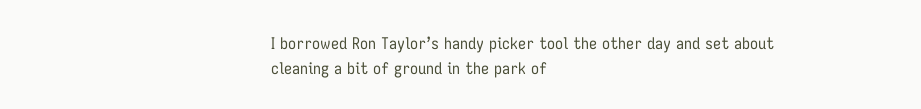I borrowed Ron Taylor’s handy picker tool the other day and set about cleaning a bit of ground in the park of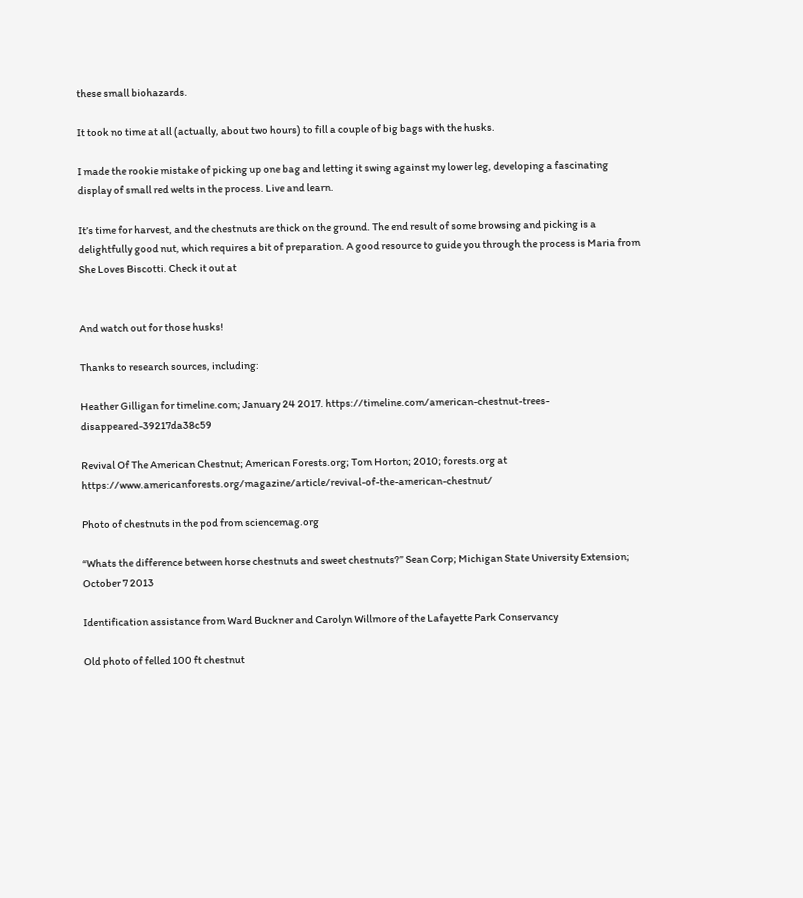these small biohazards.

It took no time at all (actually, about two hours) to fill a couple of big bags with the husks.

I made the rookie mistake of picking up one bag and letting it swing against my lower leg, developing a fascinating display of small red welts in the process. Live and learn.

It’s time for harvest, and the chestnuts are thick on the ground. The end result of some browsing and picking is a delightfully good nut, which requires a bit of preparation. A good resource to guide you through the process is Maria from She Loves Biscotti. Check it out at


And watch out for those husks!

Thanks to research sources, including:

Heather Gilligan for timeline.com; January 24 2017. https://timeline.com/american-chestnut-trees-disappeared-39217da38c59

Revival Of The American Chestnut; American Forests.org; Tom Horton; 2010; forests.org at https://www.americanforests.org/magazine/article/revival-of-the-american-chestnut/

Photo of chestnuts in the pod from sciencemag.org

“Whats the difference between horse chestnuts and sweet chestnuts?” Sean Corp; Michigan State University Extension; October 7 2013

Identification assistance from Ward Buckner and Carolyn Willmore of the Lafayette Park Conservancy

Old photo of felled 100 ft chestnut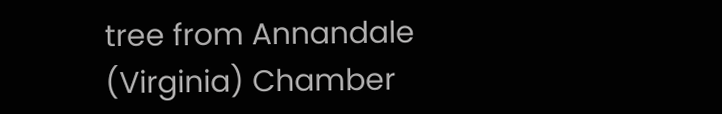tree from Annandale (Virginia) Chamber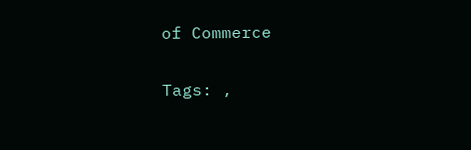of Commerce

Tags: ,